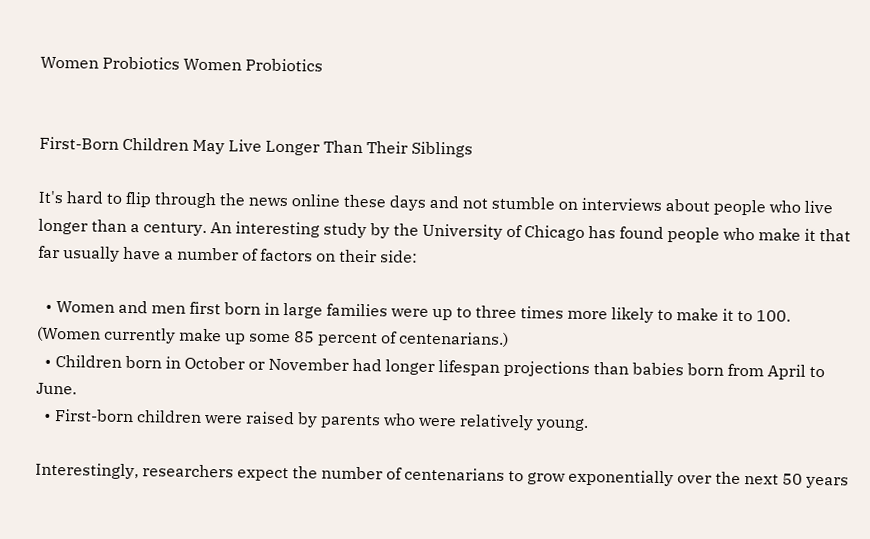Women Probiotics Women Probiotics


First-Born Children May Live Longer Than Their Siblings

It's hard to flip through the news online these days and not stumble on interviews about people who live longer than a century. An interesting study by the University of Chicago has found people who make it that far usually have a number of factors on their side:

  • Women and men first born in large families were up to three times more likely to make it to 100. (Women currently make up some 85 percent of centenarians.)
  • Children born in October or November had longer lifespan projections than babies born from April to June.
  • First-born children were raised by parents who were relatively young.

Interestingly, researchers expect the number of centenarians to grow exponentially over the next 50 years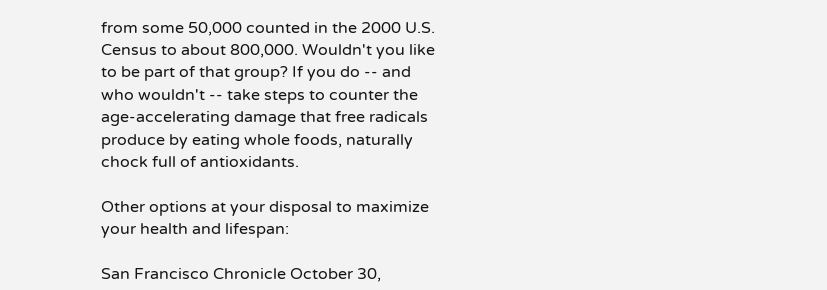from some 50,000 counted in the 2000 U.S. Census to about 800,000. Wouldn't you like to be part of that group? If you do -- and who wouldn't -- take steps to counter the age-accelerating damage that free radicals produce by eating whole foods, naturally chock full of antioxidants.

Other options at your disposal to maximize your health and lifespan:

San Francisco Chronicle October 30,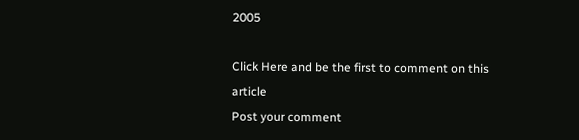2005

Click Here and be the first to comment on this article
Post your comment